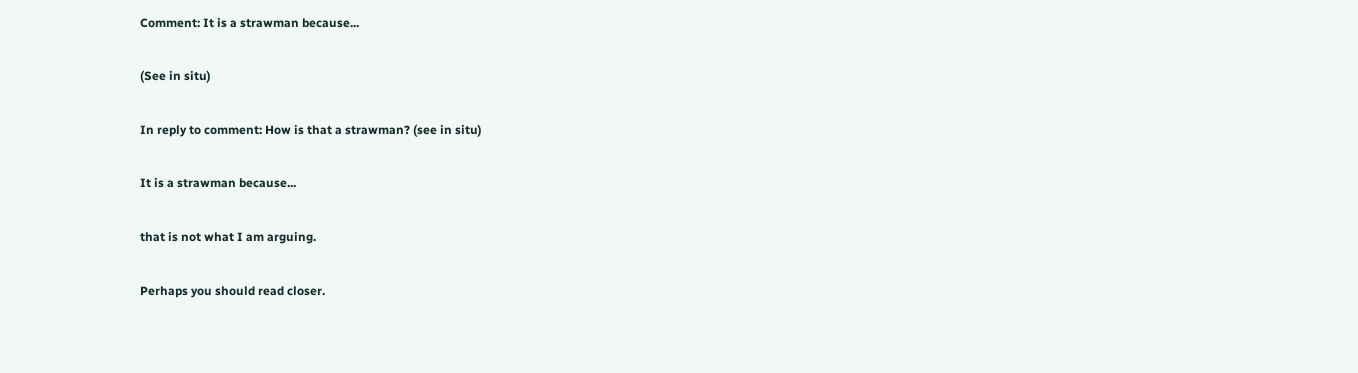Comment: It is a strawman because...

(See in situ)

In reply to comment: How is that a strawman? (see in situ)

It is a strawman because...

that is not what I am arguing.

Perhaps you should read closer.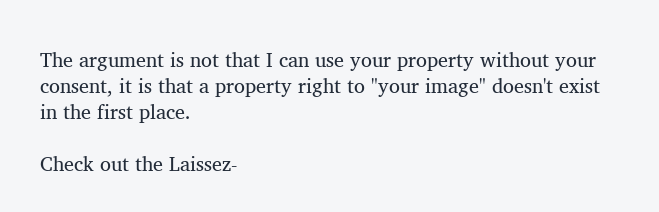The argument is not that I can use your property without your consent, it is that a property right to "your image" doesn't exist in the first place.

Check out the Laissez-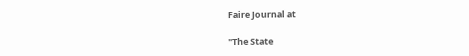Faire Journal at

"The State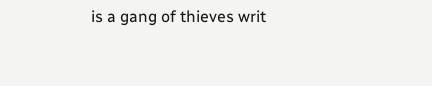is a gang of thieves writ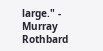large." - Murray Rothbard